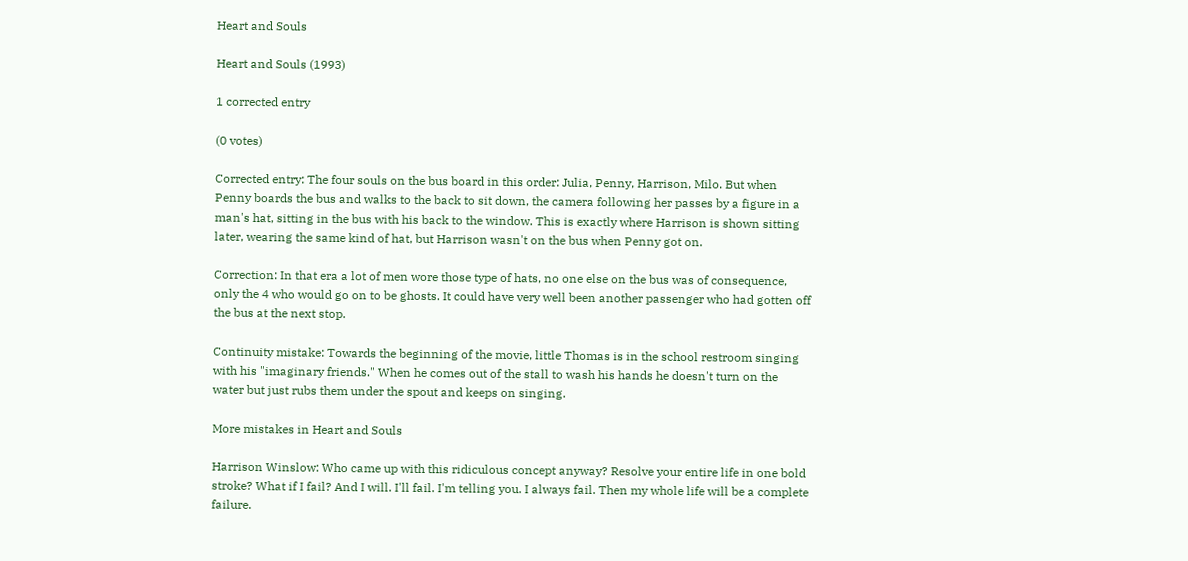Heart and Souls

Heart and Souls (1993)

1 corrected entry

(0 votes)

Corrected entry: The four souls on the bus board in this order: Julia, Penny, Harrison, Milo. But when Penny boards the bus and walks to the back to sit down, the camera following her passes by a figure in a man's hat, sitting in the bus with his back to the window. This is exactly where Harrison is shown sitting later, wearing the same kind of hat, but Harrison wasn't on the bus when Penny got on.

Correction: In that era a lot of men wore those type of hats, no one else on the bus was of consequence, only the 4 who would go on to be ghosts. It could have very well been another passenger who had gotten off the bus at the next stop.

Continuity mistake: Towards the beginning of the movie, little Thomas is in the school restroom singing with his "imaginary friends." When he comes out of the stall to wash his hands he doesn't turn on the water but just rubs them under the spout and keeps on singing.

More mistakes in Heart and Souls

Harrison Winslow: Who came up with this ridiculous concept anyway? Resolve your entire life in one bold stroke? What if I fail? And I will. I'll fail. I'm telling you. I always fail. Then my whole life will be a complete failure.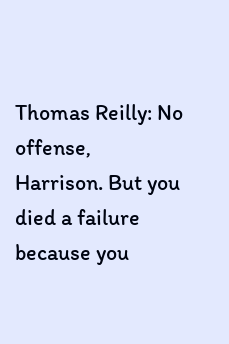Thomas Reilly: No offense, Harrison. But you died a failure because you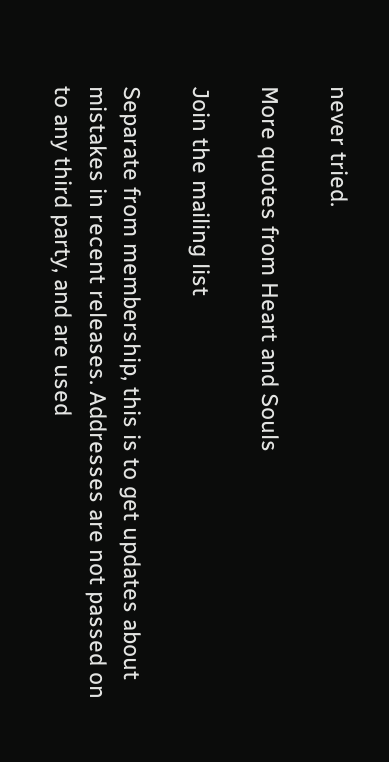never tried.

More quotes from Heart and Souls

Join the mailing list

Separate from membership, this is to get updates about mistakes in recent releases. Addresses are not passed on to any third party, and are used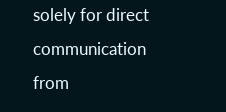solely for direct communication from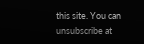this site. You can unsubscribe at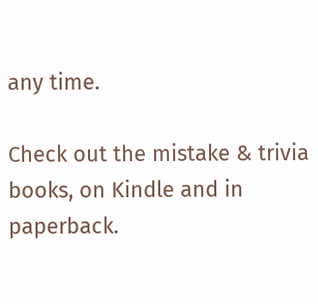any time.

Check out the mistake & trivia books, on Kindle and in paperback.